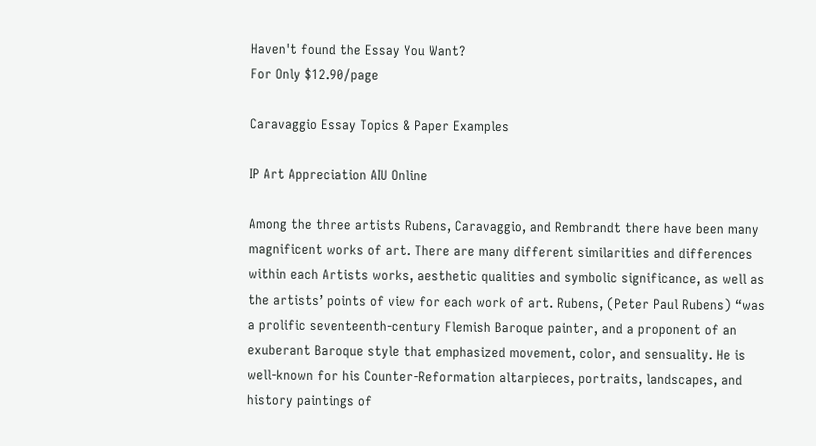Haven't found the Essay You Want?
For Only $12.90/page

Caravaggio Essay Topics & Paper Examples

IP Art Appreciation AIU Online

Among the three artists Rubens, Caravaggio, and Rembrandt there have been many magnificent works of art. There are many different similarities and differences within each Artists works, aesthetic qualities and symbolic significance, as well as the artists’ points of view for each work of art. Rubens, (Peter Paul Rubens) “was a prolific seventeenth-century Flemish Baroque painter, and a proponent of an exuberant Baroque style that emphasized movement, color, and sensuality. He is well-known for his Counter-Reformation altarpieces, portraits, landscapes, and history paintings of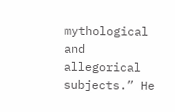mythological and allegorical subjects.” He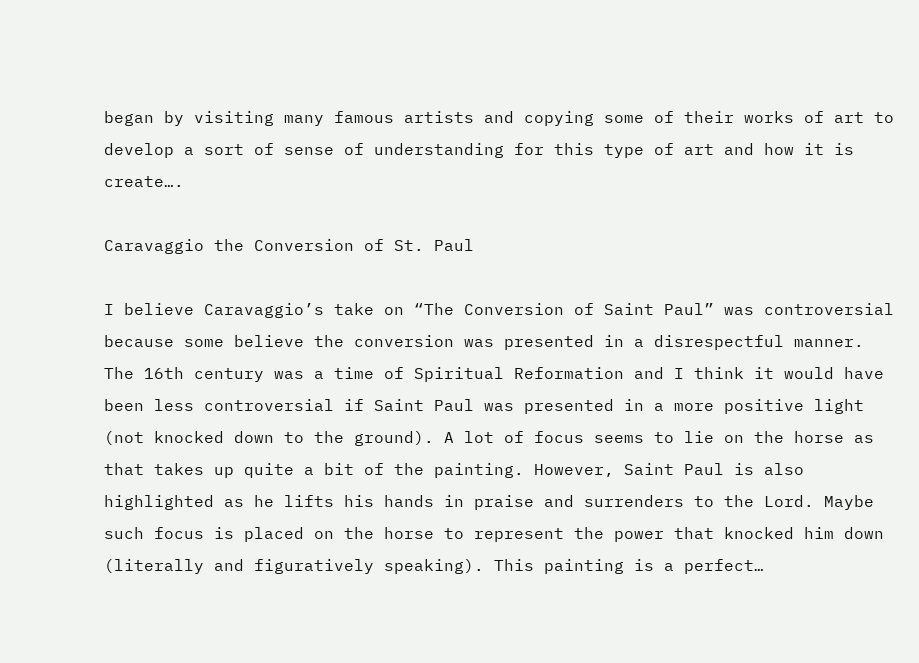began by visiting many famous artists and copying some of their works of art to develop a sort of sense of understanding for this type of art and how it is create….

Caravaggio the Conversion of St. Paul

I believe Caravaggio’s take on “The Conversion of Saint Paul” was controversial because some believe the conversion was presented in a disrespectful manner. The 16th century was a time of Spiritual Reformation and I think it would have been less controversial if Saint Paul was presented in a more positive light (not knocked down to the ground). A lot of focus seems to lie on the horse as that takes up quite a bit of the painting. However, Saint Paul is also highlighted as he lifts his hands in praise and surrenders to the Lord. Maybe such focus is placed on the horse to represent the power that knocked him down (literally and figuratively speaking). This painting is a perfect…